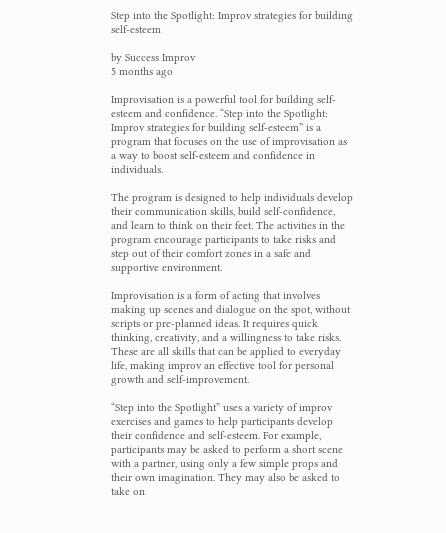Step into the Spotlight: Improv strategies for building self-esteem

by Success Improv
5 months ago

Improvisation is a powerful tool for building self-esteem and confidence. “Step into the Spotlight: Improv strategies for building self-esteem” is a program that focuses on the use of improvisation as a way to boost self-esteem and confidence in individuals.

The program is designed to help individuals develop their communication skills, build self-confidence, and learn to think on their feet. The activities in the program encourage participants to take risks and step out of their comfort zones in a safe and supportive environment.

Improvisation is a form of acting that involves making up scenes and dialogue on the spot, without scripts or pre-planned ideas. It requires quick thinking, creativity, and a willingness to take risks. These are all skills that can be applied to everyday life, making improv an effective tool for personal growth and self-improvement.

“Step into the Spotlight” uses a variety of improv exercises and games to help participants develop their confidence and self-esteem. For example, participants may be asked to perform a short scene with a partner, using only a few simple props and their own imagination. They may also be asked to take on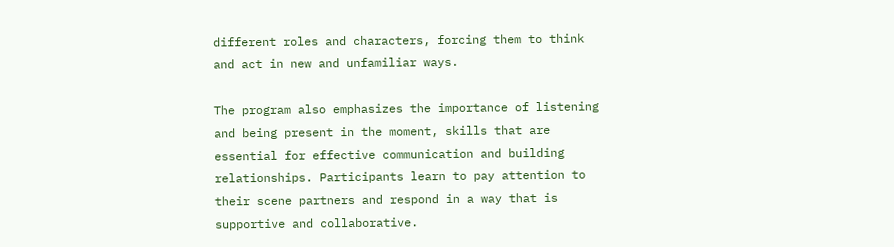different roles and characters, forcing them to think and act in new and unfamiliar ways.

The program also emphasizes the importance of listening and being present in the moment, skills that are essential for effective communication and building relationships. Participants learn to pay attention to their scene partners and respond in a way that is supportive and collaborative.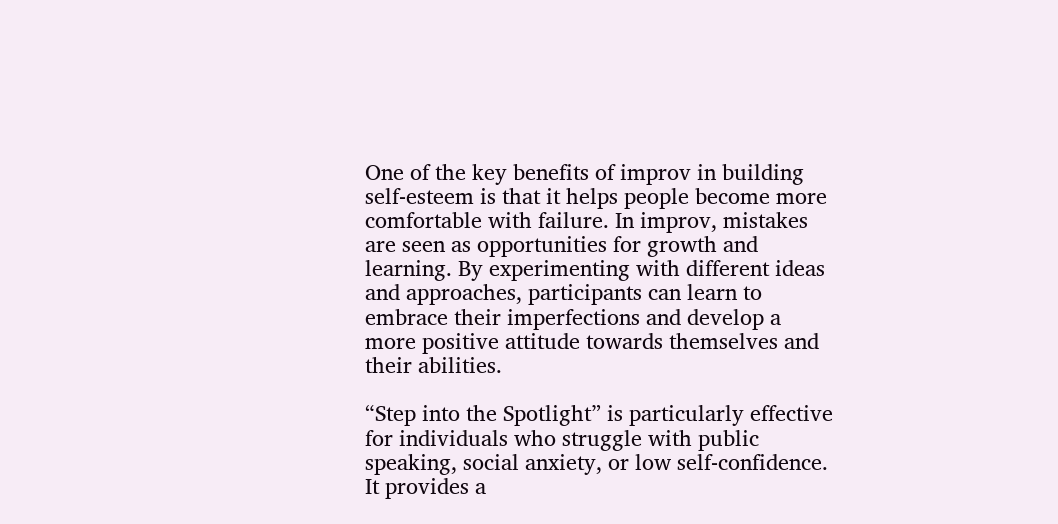One of the key benefits of improv in building self-esteem is that it helps people become more comfortable with failure. In improv, mistakes are seen as opportunities for growth and learning. By experimenting with different ideas and approaches, participants can learn to embrace their imperfections and develop a more positive attitude towards themselves and their abilities.

“Step into the Spotlight” is particularly effective for individuals who struggle with public speaking, social anxiety, or low self-confidence. It provides a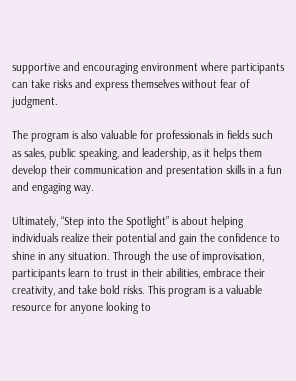supportive and encouraging environment where participants can take risks and express themselves without fear of judgment.

The program is also valuable for professionals in fields such as sales, public speaking, and leadership, as it helps them develop their communication and presentation skills in a fun and engaging way.

Ultimately, “Step into the Spotlight” is about helping individuals realize their potential and gain the confidence to shine in any situation. Through the use of improvisation, participants learn to trust in their abilities, embrace their creativity, and take bold risks. This program is a valuable resource for anyone looking to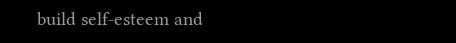build self-esteem and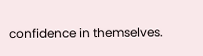confidence in themselves.